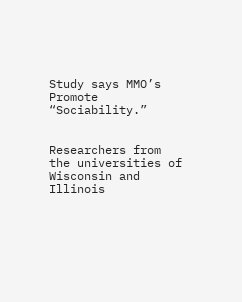Study says MMO’s Promote “Sociability.”


Researchers from the universities of Wisconsin and Illinois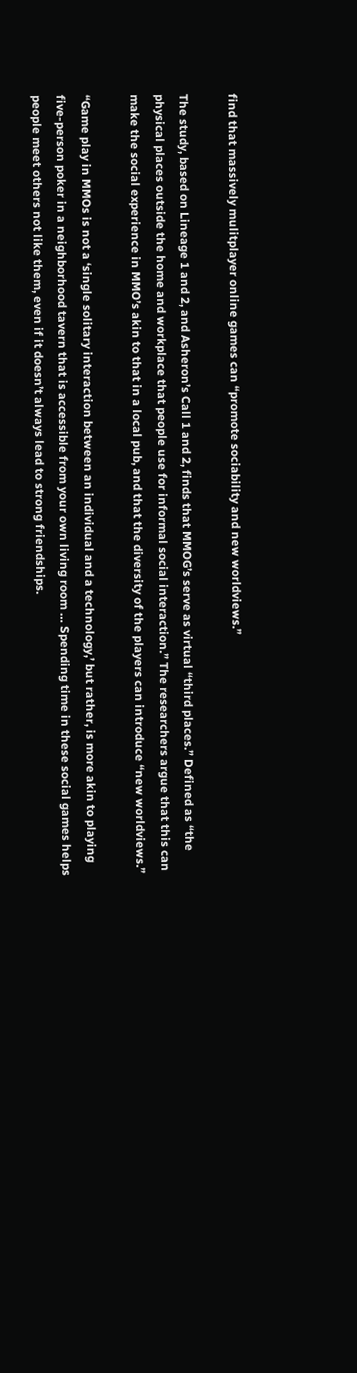find that massively mulitplayer online games can “promote sociability and new worldviews.”

The study, based on Lineage 1 and 2, and Asheron’s Call 1 and 2, finds that MMOG’s serve as virtual “third places.” Defined as “the physical places outside the home and workplace that people use for informal social interaction.” The researchers argue that this can make the social experience in MMO’s akin to that in a local pub, and that the diversity of the players can introduce “new worldviews.”

“Game play in MMOs is not a ‘single solitary interaction between an individual and a technology,’ but rather, is more akin to playing five-person poker in a neighborhood tavern that is accessible from your own living room … Spending time in these social games helps people meet others not like them, even if it doesn’t always lead to strong friendships.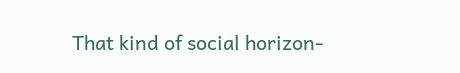That kind of social horizon-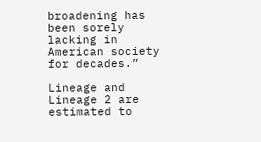broadening has been sorely lacking in American society for decades.”

Lineage and Lineage 2 are estimated to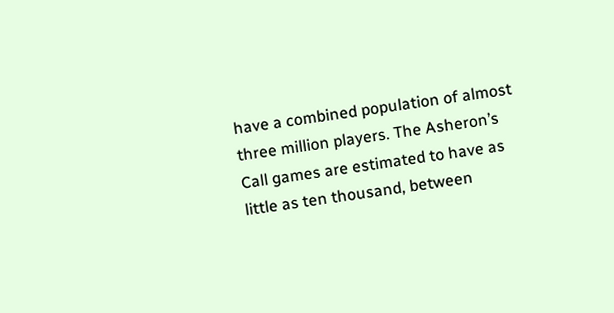have a combined population of almost three million players. The Asheron’s Call games are estimated to have as little as ten thousand, between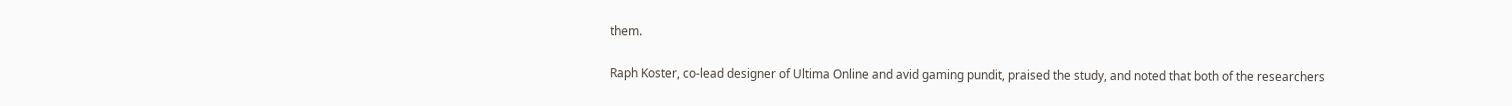them.

Raph Koster, co-lead designer of Ultima Online and avid gaming pundit, praised the study, and noted that both of the researchers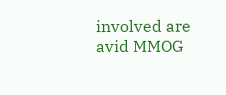involved are avid MMOG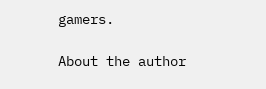gamers.

About the author